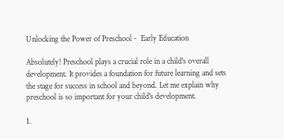Unlocking the Power of Preschool -  Early Education

Absolutely! Preschool plays a crucial role in a child's overall development. It provides a foundation for future learning and sets the stage for success in school and beyond. Let me explain why preschool is so important for your child's development.

1.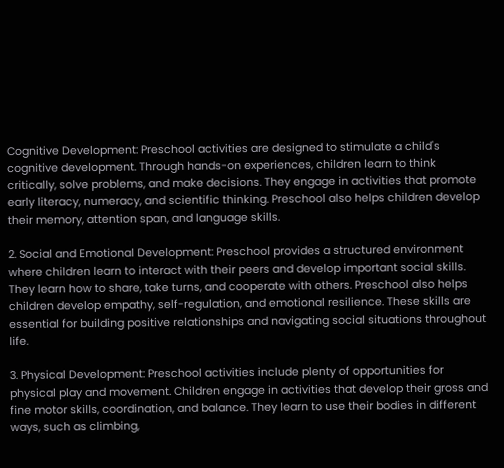Cognitive Development: Preschool activities are designed to stimulate a child's cognitive development. Through hands-on experiences, children learn to think critically, solve problems, and make decisions. They engage in activities that promote early literacy, numeracy, and scientific thinking. Preschool also helps children develop their memory, attention span, and language skills.

2. Social and Emotional Development: Preschool provides a structured environment where children learn to interact with their peers and develop important social skills. They learn how to share, take turns, and cooperate with others. Preschool also helps children develop empathy, self-regulation, and emotional resilience. These skills are essential for building positive relationships and navigating social situations throughout life.

3. Physical Development: Preschool activities include plenty of opportunities for physical play and movement. Children engage in activities that develop their gross and fine motor skills, coordination, and balance. They learn to use their bodies in different ways, such as climbing,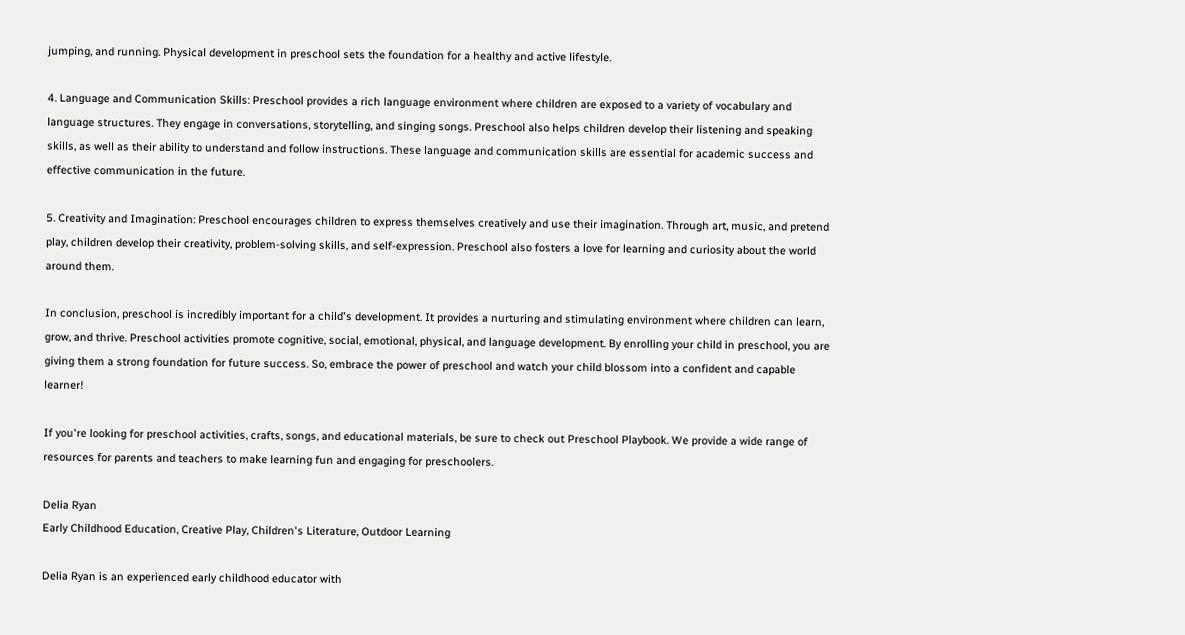jumping, and running. Physical development in preschool sets the foundation for a healthy and active lifestyle.

4. Language and Communication Skills: Preschool provides a rich language environment where children are exposed to a variety of vocabulary and language structures. They engage in conversations, storytelling, and singing songs. Preschool also helps children develop their listening and speaking skills, as well as their ability to understand and follow instructions. These language and communication skills are essential for academic success and effective communication in the future.

5. Creativity and Imagination: Preschool encourages children to express themselves creatively and use their imagination. Through art, music, and pretend play, children develop their creativity, problem-solving skills, and self-expression. Preschool also fosters a love for learning and curiosity about the world around them.

In conclusion, preschool is incredibly important for a child's development. It provides a nurturing and stimulating environment where children can learn, grow, and thrive. Preschool activities promote cognitive, social, emotional, physical, and language development. By enrolling your child in preschool, you are giving them a strong foundation for future success. So, embrace the power of preschool and watch your child blossom into a confident and capable learner!

If you're looking for preschool activities, crafts, songs, and educational materials, be sure to check out Preschool Playbook. We provide a wide range of resources for parents and teachers to make learning fun and engaging for preschoolers.

Delia Ryan
Early Childhood Education, Creative Play, Children's Literature, Outdoor Learning

Delia Ryan is an experienced early childhood educator with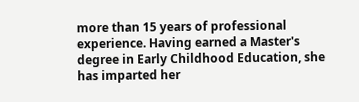more than 15 years of professional experience. Having earned a Master's degree in Early Childhood Education, she has imparted her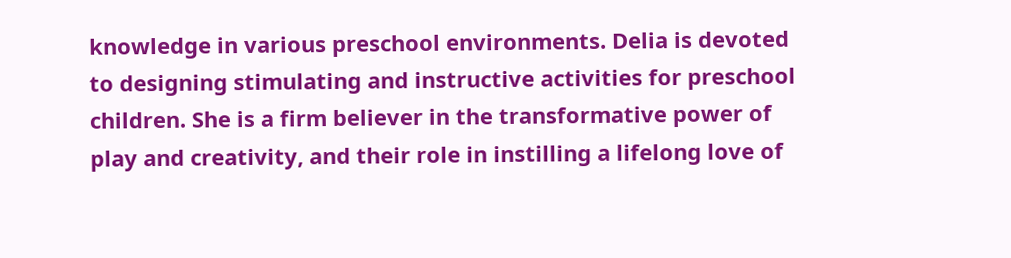knowledge in various preschool environments. Delia is devoted to designing stimulating and instructive activities for preschool children. She is a firm believer in the transformative power of play and creativity, and their role in instilling a lifelong love of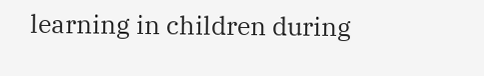learning in children during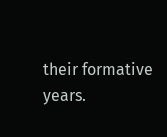their formative years.